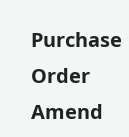Purchase Order Amend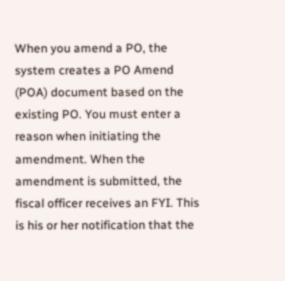When you amend a PO, the system creates a PO Amend (POA) document based on the existing PO. You must enter a reason when initiating the amendment. When the amendment is submitted, the fiscal officer receives an FYI. This is his or her notification that the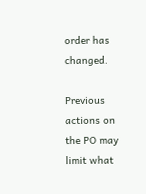order has changed.

Previous actions on the PO may limit what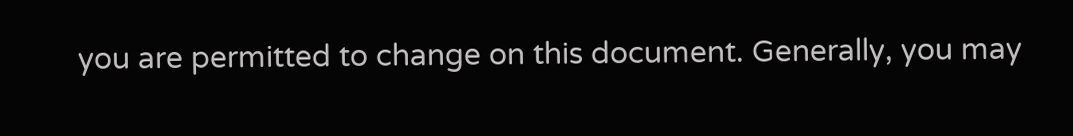you are permitted to change on this document. Generally, you may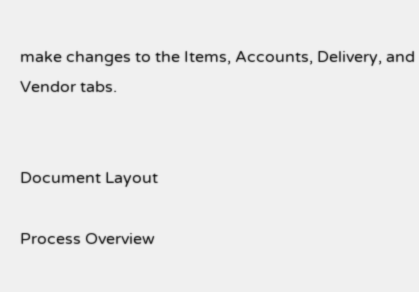make changes to the Items, Accounts, Delivery, and Vendor tabs.


Document Layout

Process Overview